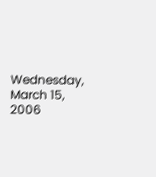Wednesday, March 15, 2006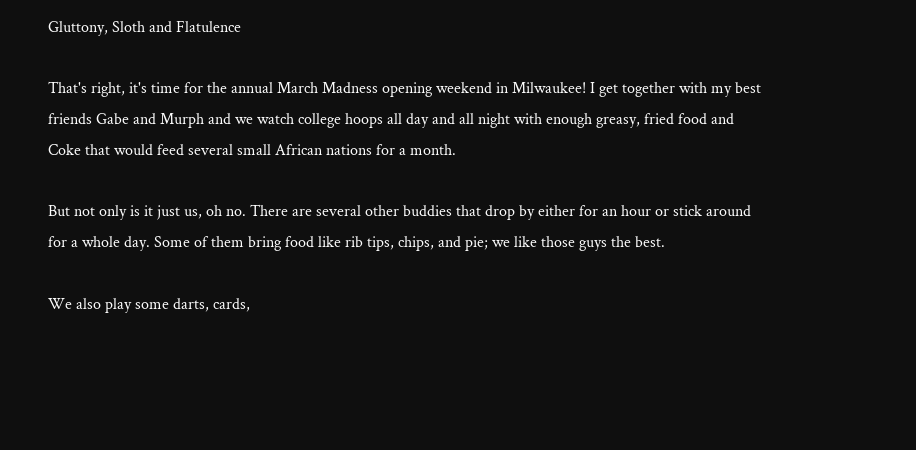Gluttony, Sloth and Flatulence

That's right, it's time for the annual March Madness opening weekend in Milwaukee! I get together with my best friends Gabe and Murph and we watch college hoops all day and all night with enough greasy, fried food and Coke that would feed several small African nations for a month.

But not only is it just us, oh no. There are several other buddies that drop by either for an hour or stick around for a whole day. Some of them bring food like rib tips, chips, and pie; we like those guys the best.

We also play some darts, cards,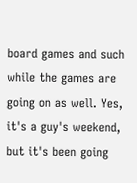board games and such while the games are going on as well. Yes, it's a guy's weekend, but it's been going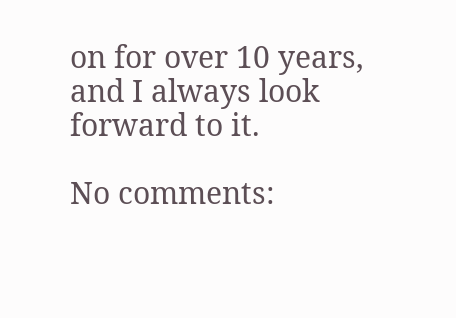on for over 10 years, and I always look forward to it.

No comments: